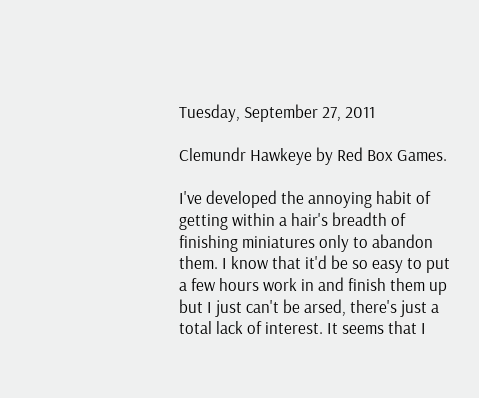Tuesday, September 27, 2011

Clemundr Hawkeye by Red Box Games.

I've developed the annoying habit of getting within a hair's breadth of finishing miniatures only to abandon them. I know that it'd be so easy to put a few hours work in and finish them up but I just can't be arsed, there's just a total lack of interest. It seems that I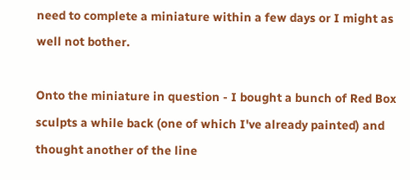need to complete a miniature within a few days or I might as well not bother.

Onto the miniature in question - I bought a bunch of Red Box sculpts a while back (one of which I've already painted) and thought another of the line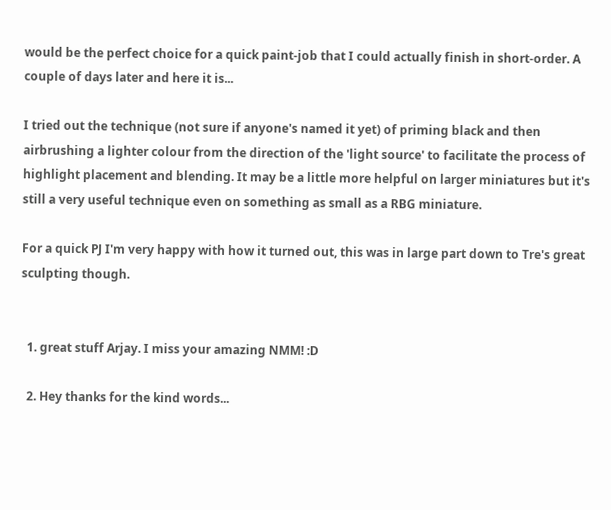would be the perfect choice for a quick paint-job that I could actually finish in short-order. A couple of days later and here it is...

I tried out the technique (not sure if anyone's named it yet) of priming black and then airbrushing a lighter colour from the direction of the 'light source' to facilitate the process of highlight placement and blending. It may be a little more helpful on larger miniatures but it's still a very useful technique even on something as small as a RBG miniature.

For a quick PJ I'm very happy with how it turned out, this was in large part down to Tre's great sculpting though.


  1. great stuff Arjay. I miss your amazing NMM! :D

  2. Hey thanks for the kind words...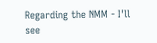Regarding the NMM - I'll see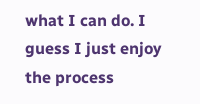what I can do. I guess I just enjoy the process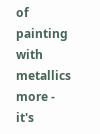of painting with metallics more - it's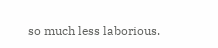so much less laborious.